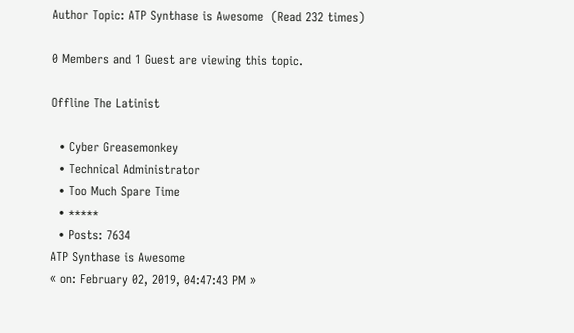Author Topic: ATP Synthase is Awesome  (Read 232 times)

0 Members and 1 Guest are viewing this topic.

Offline The Latinist

  • Cyber Greasemonkey
  • Technical Administrator
  • Too Much Spare Time
  • *****
  • Posts: 7634
ATP Synthase is Awesome
« on: February 02, 2019, 04:47:43 PM »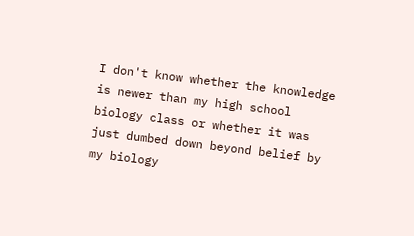I don't know whether the knowledge is newer than my high school biology class or whether it was just dumbed down beyond belief by my biology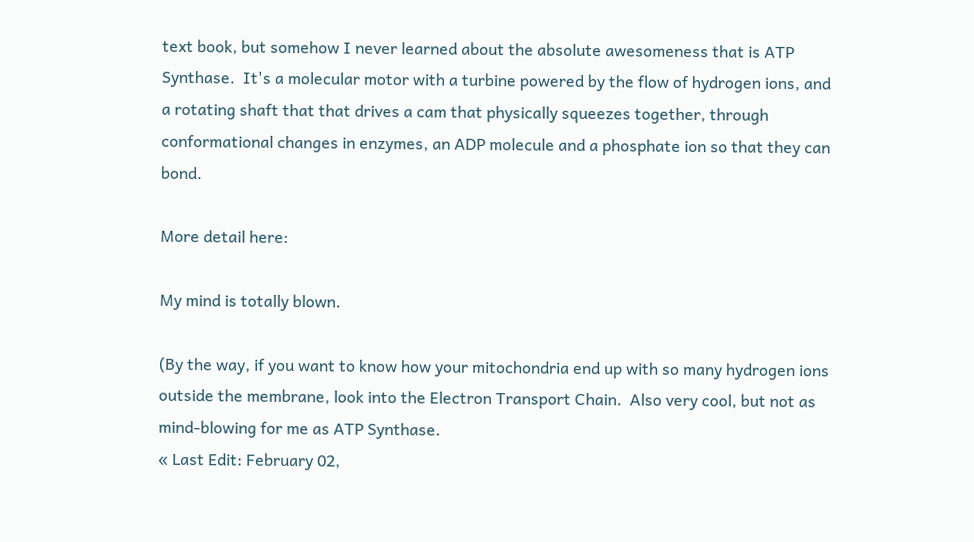text book, but somehow I never learned about the absolute awesomeness that is ATP Synthase.  It's a molecular motor with a turbine powered by the flow of hydrogen ions, and a rotating shaft that that drives a cam that physically squeezes together, through conformational changes in enzymes, an ADP molecule and a phosphate ion so that they can bond.

More detail here:

My mind is totally blown.

(By the way, if you want to know how your mitochondria end up with so many hydrogen ions outside the membrane, look into the Electron Transport Chain.  Also very cool, but not as mind-blowing for me as ATP Synthase.
« Last Edit: February 02,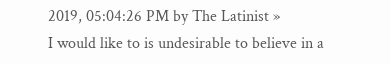2019, 05:04:26 PM by The Latinist »
I would like to is undesirable to believe in a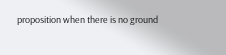proposition when there is no ground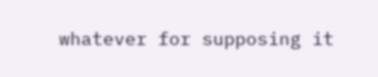whatever for supposing it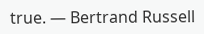true. — Bertrand Russell